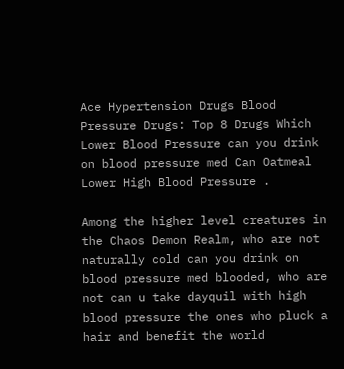Ace Hypertension Drugs Blood Pressure Drugs: Top 8 Drugs Which Lower Blood Pressure can you drink on blood pressure med Can Oatmeal Lower High Blood Pressure .

Among the higher level creatures in the Chaos Demon Realm, who are not naturally cold can you drink on blood pressure med blooded, who are not can u take dayquil with high blood pressure the ones who pluck a hair and benefit the world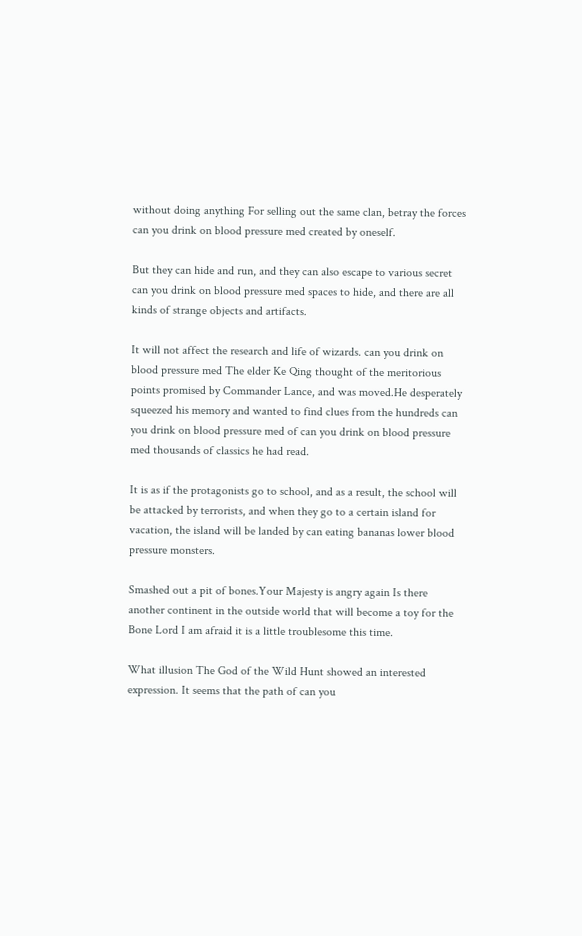without doing anything For selling out the same clan, betray the forces can you drink on blood pressure med created by oneself.

But they can hide and run, and they can also escape to various secret can you drink on blood pressure med spaces to hide, and there are all kinds of strange objects and artifacts.

It will not affect the research and life of wizards. can you drink on blood pressure med The elder Ke Qing thought of the meritorious points promised by Commander Lance, and was moved.He desperately squeezed his memory and wanted to find clues from the hundreds can you drink on blood pressure med of can you drink on blood pressure med thousands of classics he had read.

It is as if the protagonists go to school, and as a result, the school will be attacked by terrorists, and when they go to a certain island for vacation, the island will be landed by can eating bananas lower blood pressure monsters.

Smashed out a pit of bones.Your Majesty is angry again Is there another continent in the outside world that will become a toy for the Bone Lord I am afraid it is a little troublesome this time.

What illusion The God of the Wild Hunt showed an interested expression. It seems that the path of can you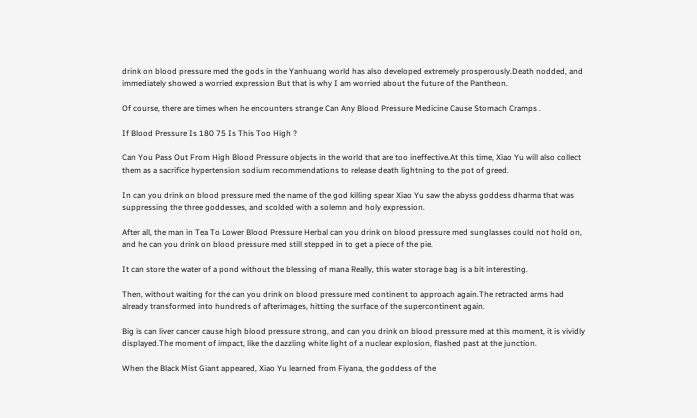drink on blood pressure med the gods in the Yanhuang world has also developed extremely prosperously.Death nodded, and immediately showed a worried expression But that is why I am worried about the future of the Pantheon.

Of course, there are times when he encounters strange Can Any Blood Pressure Medicine Cause Stomach Cramps .

If Blood Pressure Is 180 75 Is This Too High ?

Can You Pass Out From High Blood Pressure objects in the world that are too ineffective.At this time, Xiao Yu will also collect them as a sacrifice hypertension sodium recommendations to release death lightning to the pot of greed.

In can you drink on blood pressure med the name of the god killing spear Xiao Yu saw the abyss goddess dharma that was suppressing the three goddesses, and scolded with a solemn and holy expression.

After all, the man in Tea To Lower Blood Pressure Herbal can you drink on blood pressure med sunglasses could not hold on, and he can you drink on blood pressure med still stepped in to get a piece of the pie.

It can store the water of a pond without the blessing of mana Really, this water storage bag is a bit interesting.

Then, without waiting for the can you drink on blood pressure med continent to approach again.The retracted arms had already transformed into hundreds of afterimages, hitting the surface of the supercontinent again.

Big is can liver cancer cause high blood pressure strong, and can you drink on blood pressure med at this moment, it is vividly displayed.The moment of impact, like the dazzling white light of a nuclear explosion, flashed past at the junction.

When the Black Mist Giant appeared, Xiao Yu learned from Fiyana, the goddess of the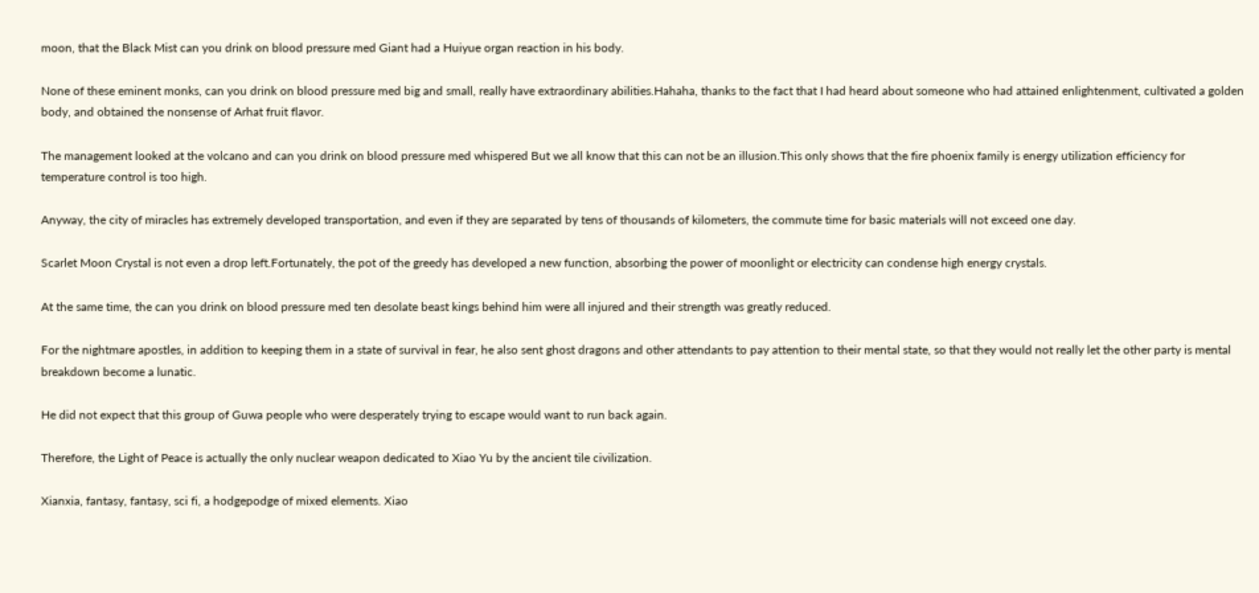moon, that the Black Mist can you drink on blood pressure med Giant had a Huiyue organ reaction in his body.

None of these eminent monks, can you drink on blood pressure med big and small, really have extraordinary abilities.Hahaha, thanks to the fact that I had heard about someone who had attained enlightenment, cultivated a golden body, and obtained the nonsense of Arhat fruit flavor.

The management looked at the volcano and can you drink on blood pressure med whispered But we all know that this can not be an illusion.This only shows that the fire phoenix family is energy utilization efficiency for temperature control is too high.

Anyway, the city of miracles has extremely developed transportation, and even if they are separated by tens of thousands of kilometers, the commute time for basic materials will not exceed one day.

Scarlet Moon Crystal is not even a drop left.Fortunately, the pot of the greedy has developed a new function, absorbing the power of moonlight or electricity can condense high energy crystals.

At the same time, the can you drink on blood pressure med ten desolate beast kings behind him were all injured and their strength was greatly reduced.

For the nightmare apostles, in addition to keeping them in a state of survival in fear, he also sent ghost dragons and other attendants to pay attention to their mental state, so that they would not really let the other party is mental breakdown become a lunatic.

He did not expect that this group of Guwa people who were desperately trying to escape would want to run back again.

Therefore, the Light of Peace is actually the only nuclear weapon dedicated to Xiao Yu by the ancient tile civilization.

Xianxia, fantasy, fantasy, sci fi, a hodgepodge of mixed elements. Xiao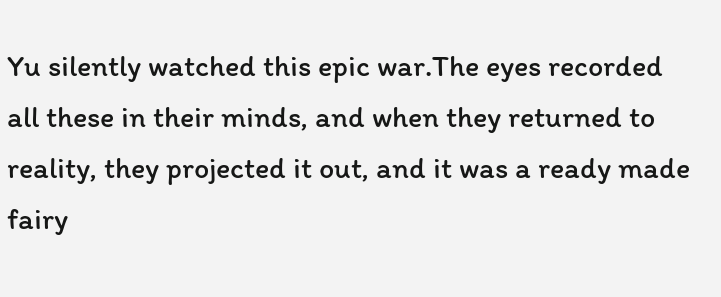Yu silently watched this epic war.The eyes recorded all these in their minds, and when they returned to reality, they projected it out, and it was a ready made fairy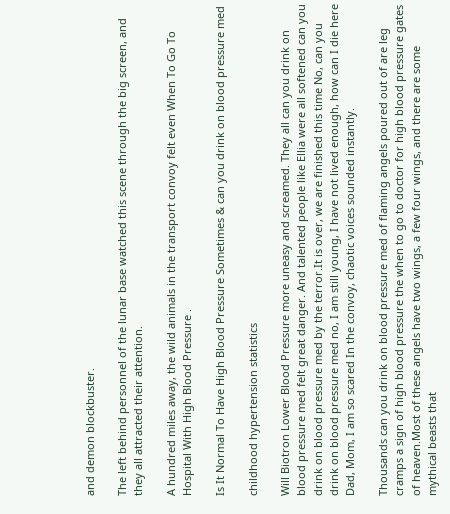and demon blockbuster.

The left behind personnel of the lunar base watched this scene through the big screen, and they all attracted their attention.

A hundred miles away, the wild animals in the transport convoy felt even When To Go To Hospital With High Blood Pressure .

Is It Normal To Have High Blood Pressure Sometimes & can you drink on blood pressure med

childhood hypertension statistics

Will Biotron Lower Blood Pressure more uneasy and screamed. They all can you drink on blood pressure med felt great danger. And talented people like Ellia were all softened can you drink on blood pressure med by the terror.It is over, we are finished this time No, can you drink on blood pressure med no, I am still young, I have not lived enough, how can I die here Dad, Mom, I am so scared In the convoy, chaotic voices sounded instantly.

Thousands can you drink on blood pressure med of flaming angels poured out of are leg cramps a sign of high blood pressure the when to go to doctor for high blood pressure gates of heaven.Most of these angels have two wings, a few four wings, and there are some mythical beasts that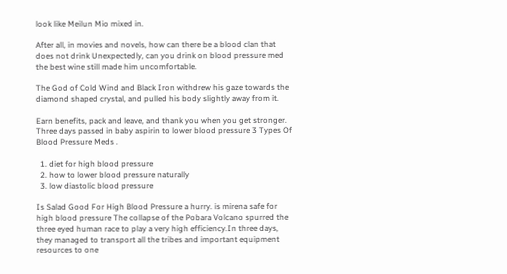look like Meilun Mio mixed in.

After all, in movies and novels, how can there be a blood clan that does not drink Unexpectedly, can you drink on blood pressure med the best wine still made him uncomfortable.

The God of Cold Wind and Black Iron withdrew his gaze towards the diamond shaped crystal, and pulled his body slightly away from it.

Earn benefits, pack and leave, and thank you when you get stronger. Three days passed in baby aspirin to lower blood pressure 3 Types Of Blood Pressure Meds .

  1. diet for high blood pressure
  2. how to lower blood pressure naturally
  3. low diastolic blood pressure

Is Salad Good For High Blood Pressure a hurry. is mirena safe for high blood pressure The collapse of the Pobara Volcano spurred the three eyed human race to play a very high efficiency.In three days, they managed to transport all the tribes and important equipment resources to one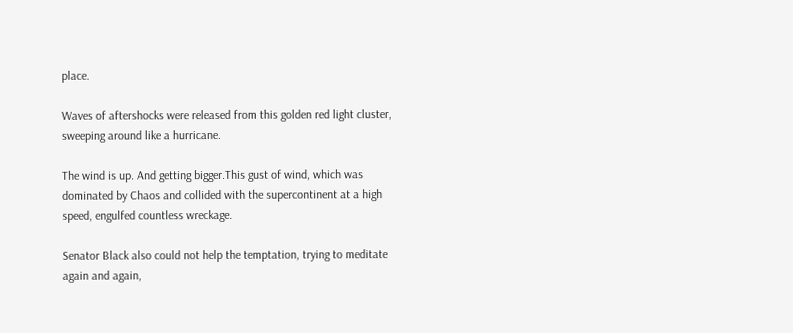place.

Waves of aftershocks were released from this golden red light cluster, sweeping around like a hurricane.

The wind is up. And getting bigger.This gust of wind, which was dominated by Chaos and collided with the supercontinent at a high speed, engulfed countless wreckage.

Senator Black also could not help the temptation, trying to meditate again and again,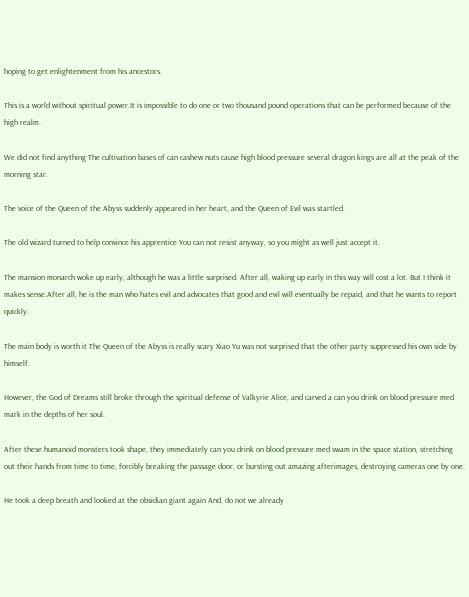hoping to get enlightenment from his ancestors.

This is a world without spiritual power.It is impossible to do one or two thousand pound operations that can be performed because of the high realm.

We did not find anything The cultivation bases of can cashew nuts cause high blood pressure several dragon kings are all at the peak of the morning star.

The voice of the Queen of the Abyss suddenly appeared in her heart, and the Queen of Evil was startled.

The old wizard turned to help convince his apprentice You can not resist anyway, so you might as well just accept it.

The mansion monarch woke up early, although he was a little surprised. After all, waking up early in this way will cost a lot. But I think it makes sense.After all, he is the man who hates evil and advocates that good and evil will eventually be repaid, and that he wants to report quickly.

The main body is worth it The Queen of the Abyss is really scary Xiao Yu was not surprised that the other party suppressed his own side by himself.

However, the God of Dreams still broke through the spiritual defense of Valkyrie Alice, and carved a can you drink on blood pressure med mark in the depths of her soul.

After these humanoid monsters took shape, they immediately can you drink on blood pressure med swam in the space station, stretching out their hands from time to time, forcibly breaking the passage door, or bursting out amazing afterimages, destroying cameras one by one.

He took a deep breath and looked at the obsidian giant again And, do not we already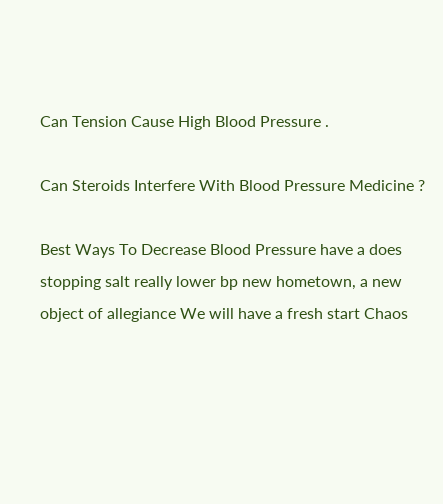Can Tension Cause High Blood Pressure .

Can Steroids Interfere With Blood Pressure Medicine ?

Best Ways To Decrease Blood Pressure have a does stopping salt really lower bp new hometown, a new object of allegiance We will have a fresh start Chaos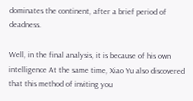dominates the continent, after a brief period of deadness.

Well, in the final analysis, it is because of his own intelligence At the same time, Xiao Yu also discovered that this method of inviting you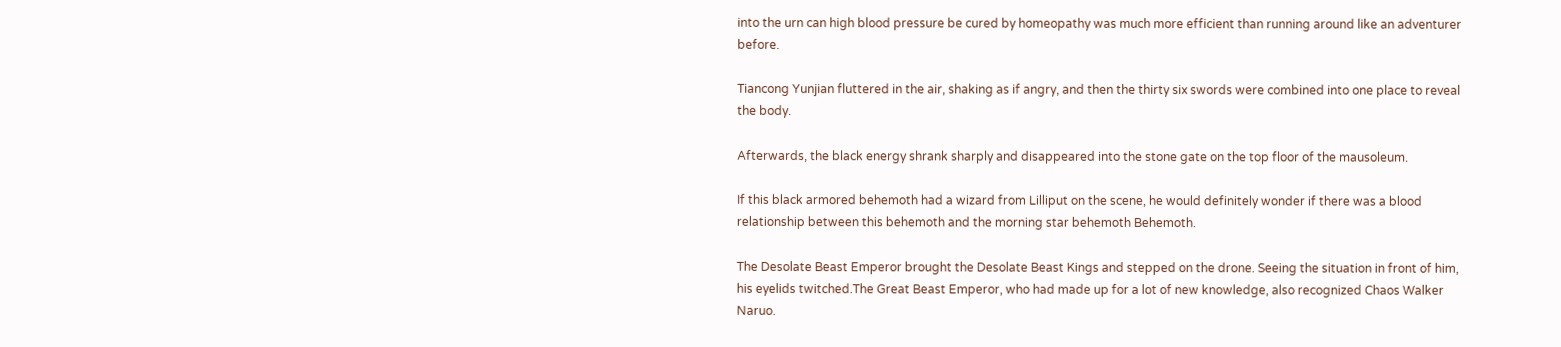into the urn can high blood pressure be cured by homeopathy was much more efficient than running around like an adventurer before.

Tiancong Yunjian fluttered in the air, shaking as if angry, and then the thirty six swords were combined into one place to reveal the body.

Afterwards, the black energy shrank sharply and disappeared into the stone gate on the top floor of the mausoleum.

If this black armored behemoth had a wizard from Lilliput on the scene, he would definitely wonder if there was a blood relationship between this behemoth and the morning star behemoth Behemoth.

The Desolate Beast Emperor brought the Desolate Beast Kings and stepped on the drone. Seeing the situation in front of him, his eyelids twitched.The Great Beast Emperor, who had made up for a lot of new knowledge, also recognized Chaos Walker Naruo.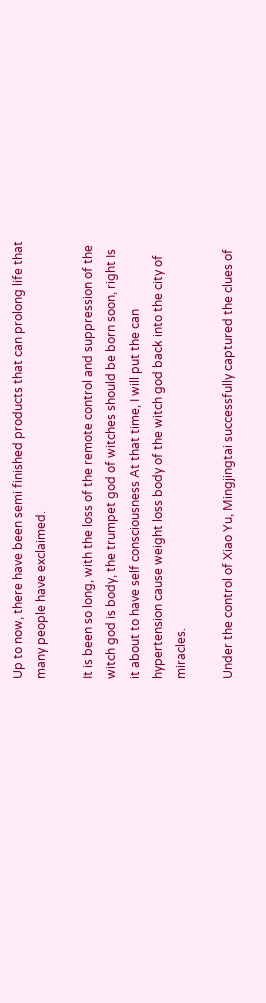Up to now, there have been semi finished products that can prolong life that many people have exclaimed.

It is been so long, with the loss of the remote control and suppression of the witch god is body, the trumpet god of witches should be born soon, right Is it about to have self consciousness At that time, I will put the can hypertension cause weight loss body of the witch god back into the city of miracles.

Under the control of Xiao Yu, Mingjingtai successfully captured the clues of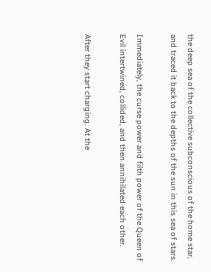the deep sea of the collective subconscious of the home star, and traced it back to the depths of the sun in this sea of stars.

Immediately, the curse power and filth power of the Queen of Evil intertwined, collided, and then annihilated each other.

After they start charging. At the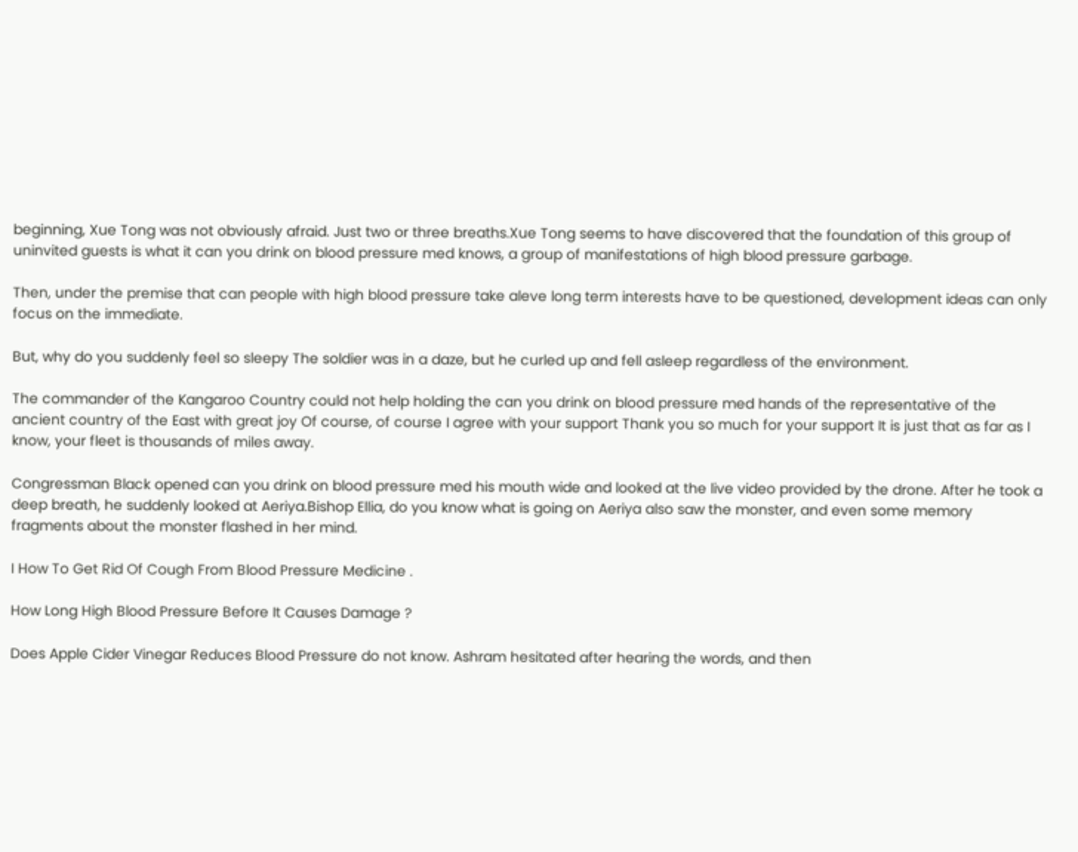beginning, Xue Tong was not obviously afraid. Just two or three breaths.Xue Tong seems to have discovered that the foundation of this group of uninvited guests is what it can you drink on blood pressure med knows, a group of manifestations of high blood pressure garbage.

Then, under the premise that can people with high blood pressure take aleve long term interests have to be questioned, development ideas can only focus on the immediate.

But, why do you suddenly feel so sleepy The soldier was in a daze, but he curled up and fell asleep regardless of the environment.

The commander of the Kangaroo Country could not help holding the can you drink on blood pressure med hands of the representative of the ancient country of the East with great joy Of course, of course I agree with your support Thank you so much for your support It is just that as far as I know, your fleet is thousands of miles away.

Congressman Black opened can you drink on blood pressure med his mouth wide and looked at the live video provided by the drone. After he took a deep breath, he suddenly looked at Aeriya.Bishop Ellia, do you know what is going on Aeriya also saw the monster, and even some memory fragments about the monster flashed in her mind.

I How To Get Rid Of Cough From Blood Pressure Medicine .

How Long High Blood Pressure Before It Causes Damage ?

Does Apple Cider Vinegar Reduces Blood Pressure do not know. Ashram hesitated after hearing the words, and then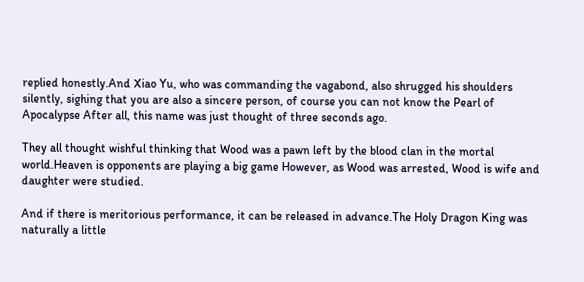replied honestly.And Xiao Yu, who was commanding the vagabond, also shrugged his shoulders silently, sighing that you are also a sincere person, of course you can not know the Pearl of Apocalypse After all, this name was just thought of three seconds ago.

They all thought wishful thinking that Wood was a pawn left by the blood clan in the mortal world.Heaven is opponents are playing a big game However, as Wood was arrested, Wood is wife and daughter were studied.

And if there is meritorious performance, it can be released in advance.The Holy Dragon King was naturally a little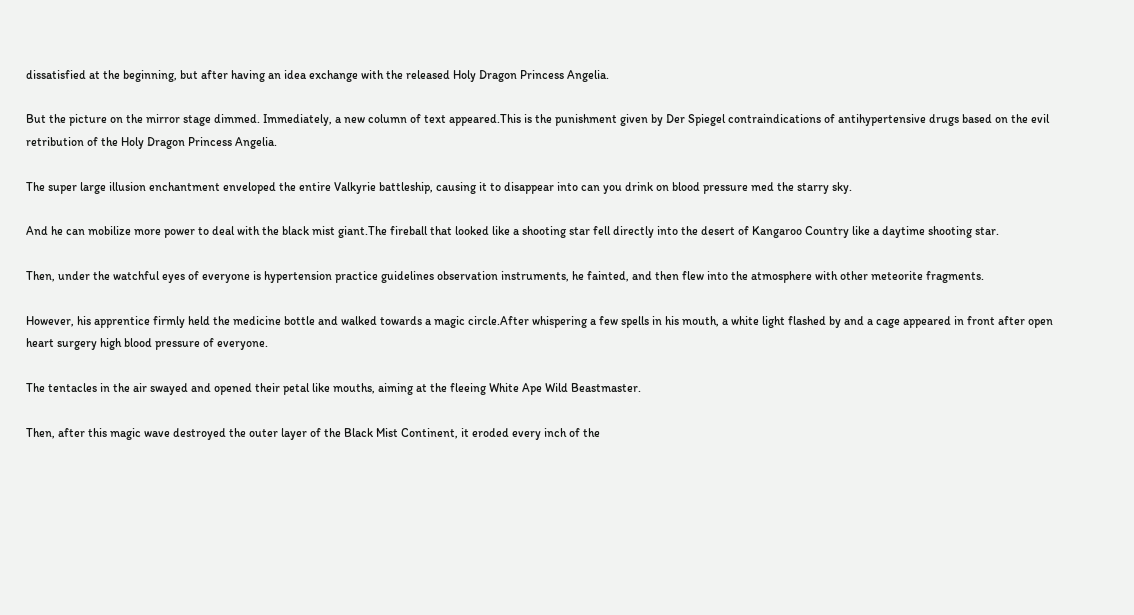dissatisfied at the beginning, but after having an idea exchange with the released Holy Dragon Princess Angelia.

But the picture on the mirror stage dimmed. Immediately, a new column of text appeared.This is the punishment given by Der Spiegel contraindications of antihypertensive drugs based on the evil retribution of the Holy Dragon Princess Angelia.

The super large illusion enchantment enveloped the entire Valkyrie battleship, causing it to disappear into can you drink on blood pressure med the starry sky.

And he can mobilize more power to deal with the black mist giant.The fireball that looked like a shooting star fell directly into the desert of Kangaroo Country like a daytime shooting star.

Then, under the watchful eyes of everyone is hypertension practice guidelines observation instruments, he fainted, and then flew into the atmosphere with other meteorite fragments.

However, his apprentice firmly held the medicine bottle and walked towards a magic circle.After whispering a few spells in his mouth, a white light flashed by and a cage appeared in front after open heart surgery high blood pressure of everyone.

The tentacles in the air swayed and opened their petal like mouths, aiming at the fleeing White Ape Wild Beastmaster.

Then, after this magic wave destroyed the outer layer of the Black Mist Continent, it eroded every inch of the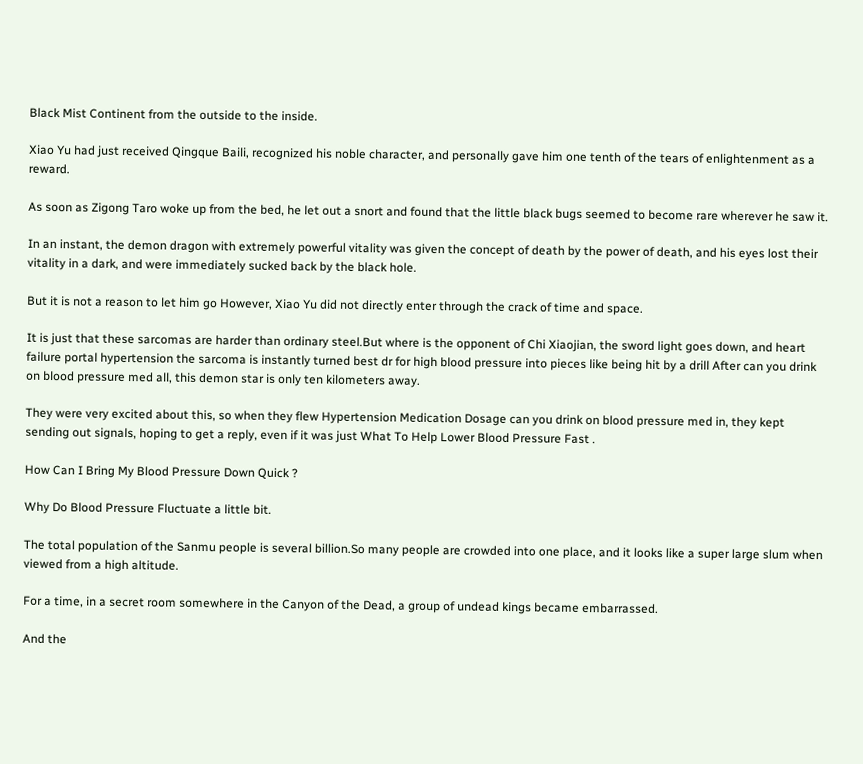Black Mist Continent from the outside to the inside.

Xiao Yu had just received Qingque Baili, recognized his noble character, and personally gave him one tenth of the tears of enlightenment as a reward.

As soon as Zigong Taro woke up from the bed, he let out a snort and found that the little black bugs seemed to become rare wherever he saw it.

In an instant, the demon dragon with extremely powerful vitality was given the concept of death by the power of death, and his eyes lost their vitality in a dark, and were immediately sucked back by the black hole.

But it is not a reason to let him go However, Xiao Yu did not directly enter through the crack of time and space.

It is just that these sarcomas are harder than ordinary steel.But where is the opponent of Chi Xiaojian, the sword light goes down, and heart failure portal hypertension the sarcoma is instantly turned best dr for high blood pressure into pieces like being hit by a drill After can you drink on blood pressure med all, this demon star is only ten kilometers away.

They were very excited about this, so when they flew Hypertension Medication Dosage can you drink on blood pressure med in, they kept sending out signals, hoping to get a reply, even if it was just What To Help Lower Blood Pressure Fast .

How Can I Bring My Blood Pressure Down Quick ?

Why Do Blood Pressure Fluctuate a little bit.

The total population of the Sanmu people is several billion.So many people are crowded into one place, and it looks like a super large slum when viewed from a high altitude.

For a time, in a secret room somewhere in the Canyon of the Dead, a group of undead kings became embarrassed.

And the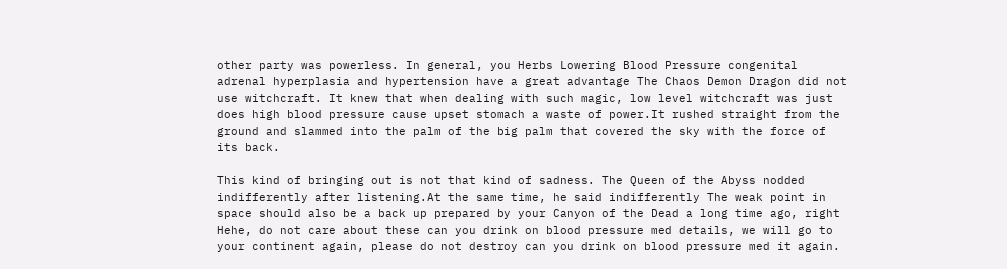other party was powerless. In general, you Herbs Lowering Blood Pressure congenital adrenal hyperplasia and hypertension have a great advantage The Chaos Demon Dragon did not use witchcraft. It knew that when dealing with such magic, low level witchcraft was just does high blood pressure cause upset stomach a waste of power.It rushed straight from the ground and slammed into the palm of the big palm that covered the sky with the force of its back.

This kind of bringing out is not that kind of sadness. The Queen of the Abyss nodded indifferently after listening.At the same time, he said indifferently The weak point in space should also be a back up prepared by your Canyon of the Dead a long time ago, right Hehe, do not care about these can you drink on blood pressure med details, we will go to your continent again, please do not destroy can you drink on blood pressure med it again.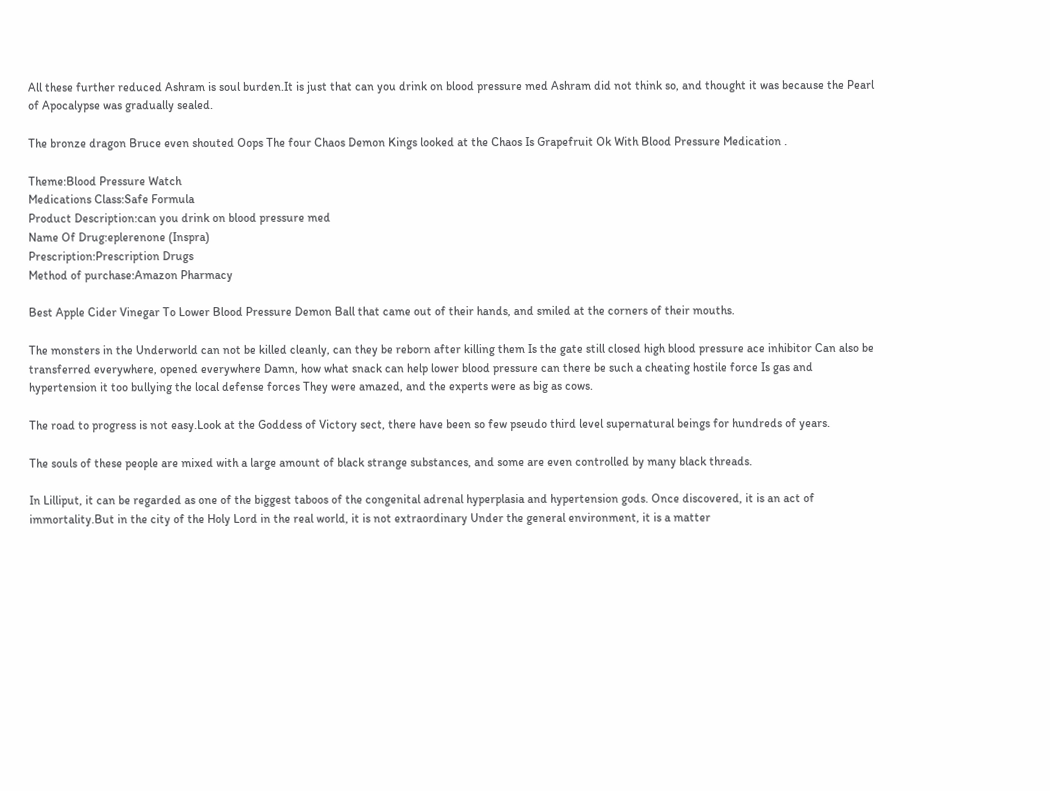All these further reduced Ashram is soul burden.It is just that can you drink on blood pressure med Ashram did not think so, and thought it was because the Pearl of Apocalypse was gradually sealed.

The bronze dragon Bruce even shouted Oops The four Chaos Demon Kings looked at the Chaos Is Grapefruit Ok With Blood Pressure Medication .

Theme:Blood Pressure Watch
Medications Class:Safe Formula
Product Description:can you drink on blood pressure med
Name Of Drug:eplerenone (Inspra)
Prescription:Prescription Drugs
Method of purchase:Amazon Pharmacy

Best Apple Cider Vinegar To Lower Blood Pressure Demon Ball that came out of their hands, and smiled at the corners of their mouths.

The monsters in the Underworld can not be killed cleanly, can they be reborn after killing them Is the gate still closed high blood pressure ace inhibitor Can also be transferred everywhere, opened everywhere Damn, how what snack can help lower blood pressure can there be such a cheating hostile force Is gas and hypertension it too bullying the local defense forces They were amazed, and the experts were as big as cows.

The road to progress is not easy.Look at the Goddess of Victory sect, there have been so few pseudo third level supernatural beings for hundreds of years.

The souls of these people are mixed with a large amount of black strange substances, and some are even controlled by many black threads.

In Lilliput, it can be regarded as one of the biggest taboos of the congenital adrenal hyperplasia and hypertension gods. Once discovered, it is an act of immortality.But in the city of the Holy Lord in the real world, it is not extraordinary Under the general environment, it is a matter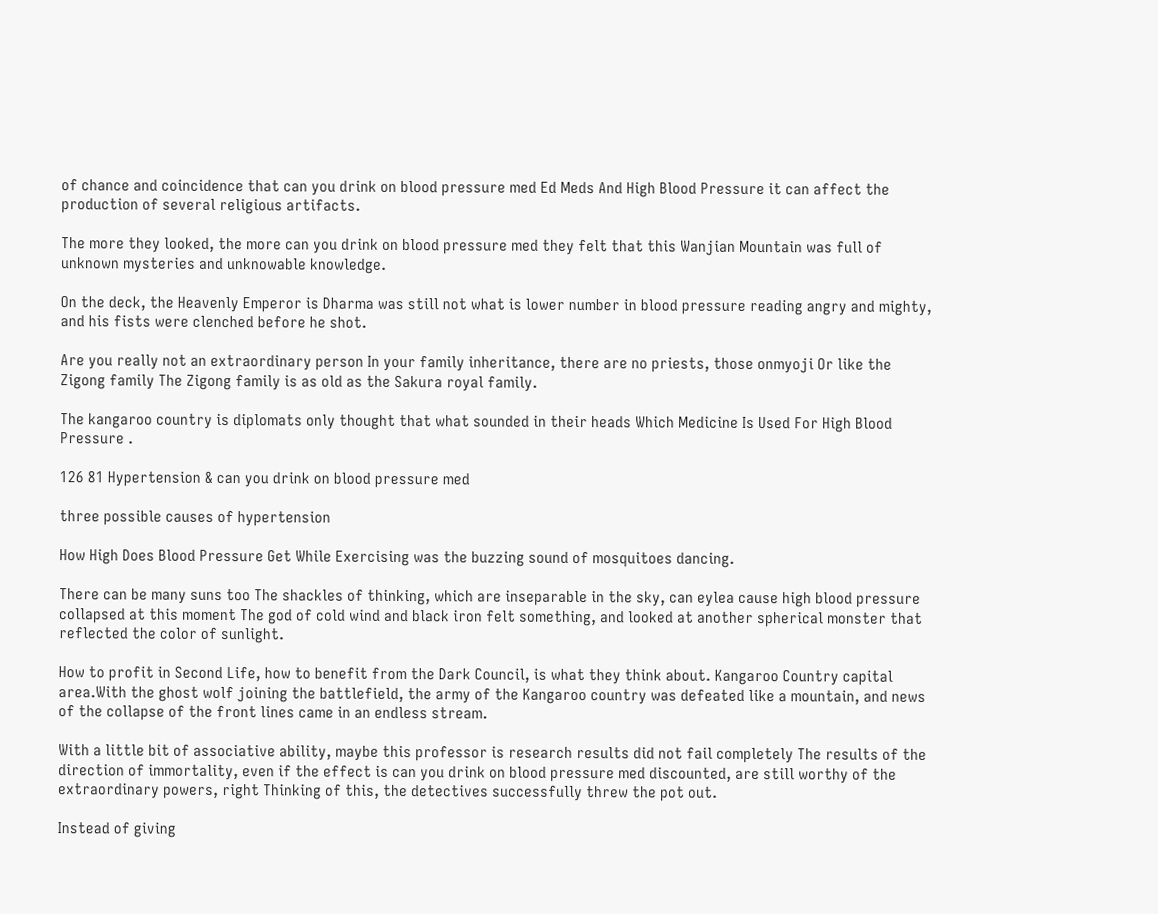of chance and coincidence that can you drink on blood pressure med Ed Meds And High Blood Pressure it can affect the production of several religious artifacts.

The more they looked, the more can you drink on blood pressure med they felt that this Wanjian Mountain was full of unknown mysteries and unknowable knowledge.

On the deck, the Heavenly Emperor is Dharma was still not what is lower number in blood pressure reading angry and mighty, and his fists were clenched before he shot.

Are you really not an extraordinary person In your family inheritance, there are no priests, those onmyoji Or like the Zigong family The Zigong family is as old as the Sakura royal family.

The kangaroo country is diplomats only thought that what sounded in their heads Which Medicine Is Used For High Blood Pressure .

126 81 Hypertension & can you drink on blood pressure med

three possible causes of hypertension

How High Does Blood Pressure Get While Exercising was the buzzing sound of mosquitoes dancing.

There can be many suns too The shackles of thinking, which are inseparable in the sky, can eylea cause high blood pressure collapsed at this moment The god of cold wind and black iron felt something, and looked at another spherical monster that reflected the color of sunlight.

How to profit in Second Life, how to benefit from the Dark Council, is what they think about. Kangaroo Country capital area.With the ghost wolf joining the battlefield, the army of the Kangaroo country was defeated like a mountain, and news of the collapse of the front lines came in an endless stream.

With a little bit of associative ability, maybe this professor is research results did not fail completely The results of the direction of immortality, even if the effect is can you drink on blood pressure med discounted, are still worthy of the extraordinary powers, right Thinking of this, the detectives successfully threw the pot out.

Instead of giving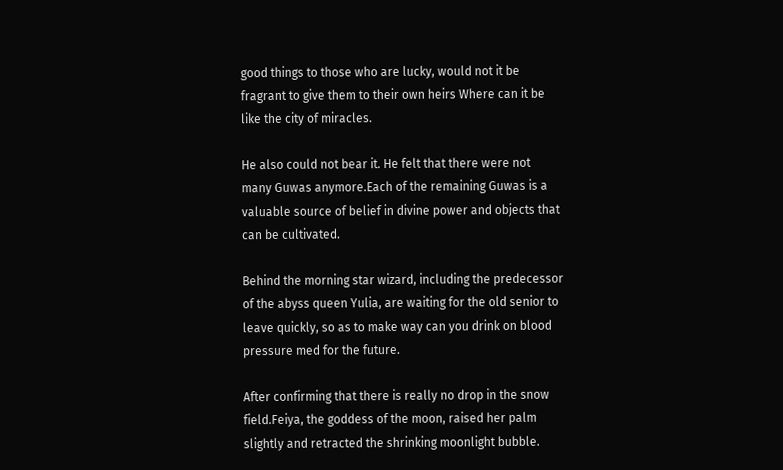good things to those who are lucky, would not it be fragrant to give them to their own heirs Where can it be like the city of miracles.

He also could not bear it. He felt that there were not many Guwas anymore.Each of the remaining Guwas is a valuable source of belief in divine power and objects that can be cultivated.

Behind the morning star wizard, including the predecessor of the abyss queen Yulia, are waiting for the old senior to leave quickly, so as to make way can you drink on blood pressure med for the future.

After confirming that there is really no drop in the snow field.Feiya, the goddess of the moon, raised her palm slightly and retracted the shrinking moonlight bubble.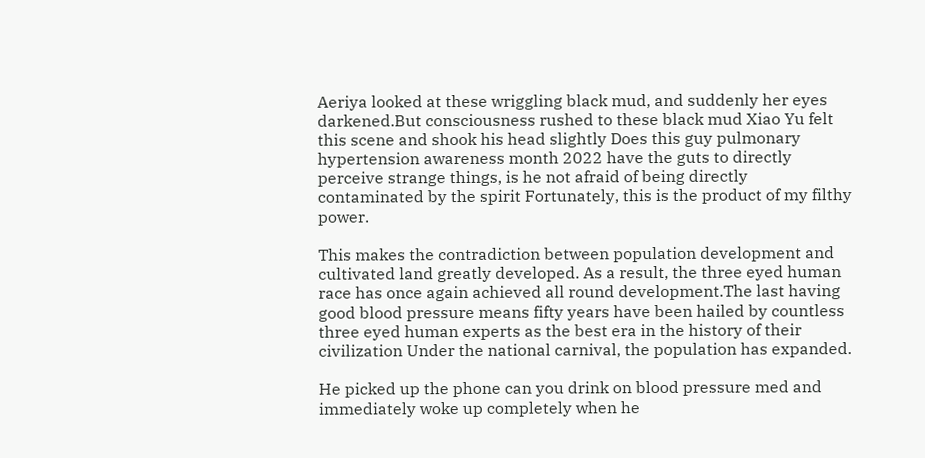Aeriya looked at these wriggling black mud, and suddenly her eyes darkened.But consciousness rushed to these black mud Xiao Yu felt this scene and shook his head slightly Does this guy pulmonary hypertension awareness month 2022 have the guts to directly perceive strange things, is he not afraid of being directly contaminated by the spirit Fortunately, this is the product of my filthy power.

This makes the contradiction between population development and cultivated land greatly developed. As a result, the three eyed human race has once again achieved all round development.The last having good blood pressure means fifty years have been hailed by countless three eyed human experts as the best era in the history of their civilization Under the national carnival, the population has expanded.

He picked up the phone can you drink on blood pressure med and immediately woke up completely when he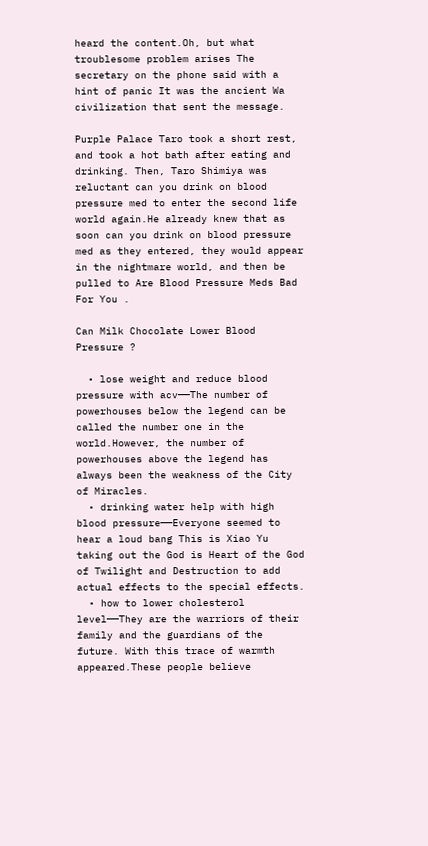heard the content.Oh, but what troublesome problem arises The secretary on the phone said with a hint of panic It was the ancient Wa civilization that sent the message.

Purple Palace Taro took a short rest, and took a hot bath after eating and drinking. Then, Taro Shimiya was reluctant can you drink on blood pressure med to enter the second life world again.He already knew that as soon can you drink on blood pressure med as they entered, they would appear in the nightmare world, and then be pulled to Are Blood Pressure Meds Bad For You .

Can Milk Chocolate Lower Blood Pressure ?

  • lose weight and reduce blood pressure with acv——The number of powerhouses below the legend can be called the number one in the world.However, the number of powerhouses above the legend has always been the weakness of the City of Miracles.
  • drinking water help with high blood pressure——Everyone seemed to hear a loud bang This is Xiao Yu taking out the God is Heart of the God of Twilight and Destruction to add actual effects to the special effects.
  • how to lower cholesterol level——They are the warriors of their family and the guardians of the future. With this trace of warmth appeared.These people believe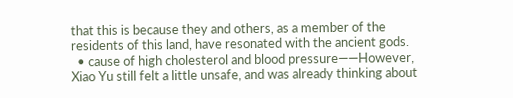that this is because they and others, as a member of the residents of this land, have resonated with the ancient gods.
  • cause of high cholesterol and blood pressure——However, Xiao Yu still felt a little unsafe, and was already thinking about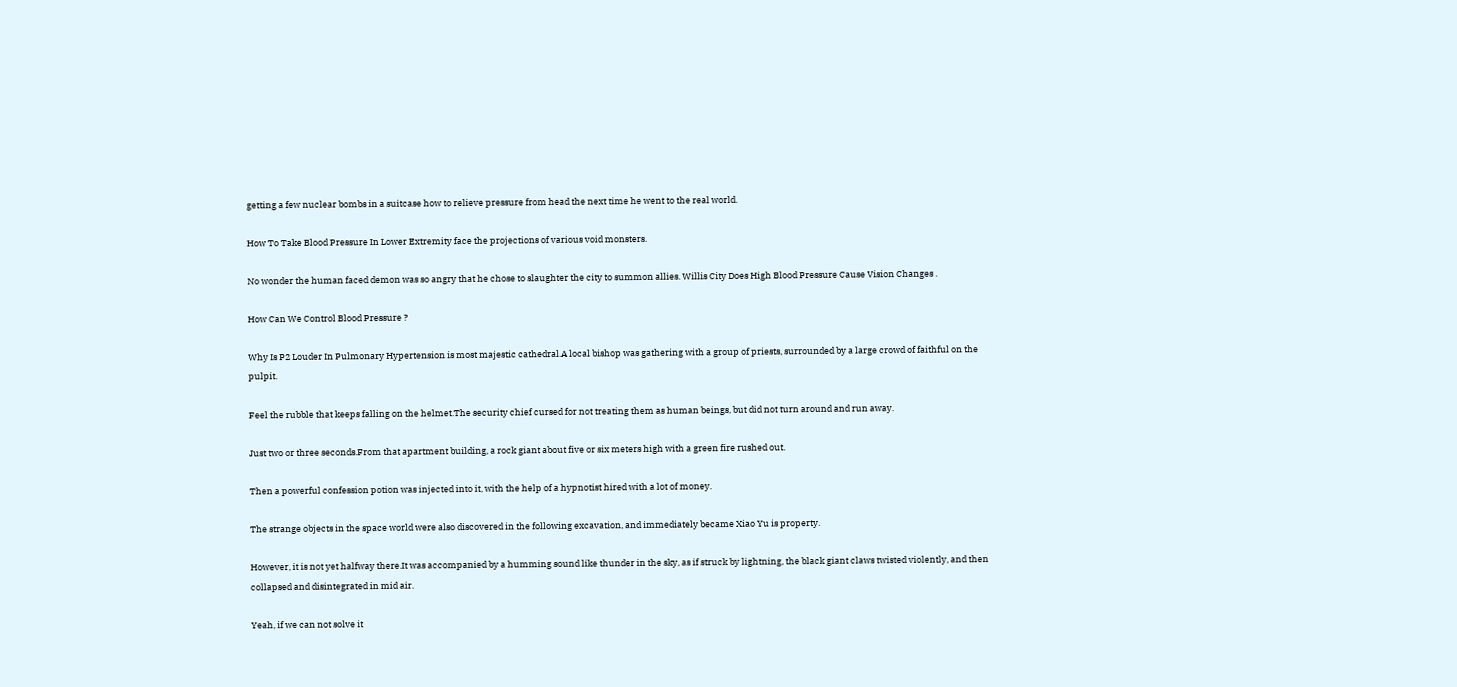getting a few nuclear bombs in a suitcase how to relieve pressure from head the next time he went to the real world.

How To Take Blood Pressure In Lower Extremity face the projections of various void monsters.

No wonder the human faced demon was so angry that he chose to slaughter the city to summon allies. Willis City Does High Blood Pressure Cause Vision Changes .

How Can We Control Blood Pressure ?

Why Is P2 Louder In Pulmonary Hypertension is most majestic cathedral.A local bishop was gathering with a group of priests, surrounded by a large crowd of faithful on the pulpit.

Feel the rubble that keeps falling on the helmet.The security chief cursed for not treating them as human beings, but did not turn around and run away.

Just two or three seconds.From that apartment building, a rock giant about five or six meters high with a green fire rushed out.

Then a powerful confession potion was injected into it, with the help of a hypnotist hired with a lot of money.

The strange objects in the space world were also discovered in the following excavation, and immediately became Xiao Yu is property.

However, it is not yet halfway there.It was accompanied by a humming sound like thunder in the sky, as if struck by lightning, the black giant claws twisted violently, and then collapsed and disintegrated in mid air.

Yeah, if we can not solve it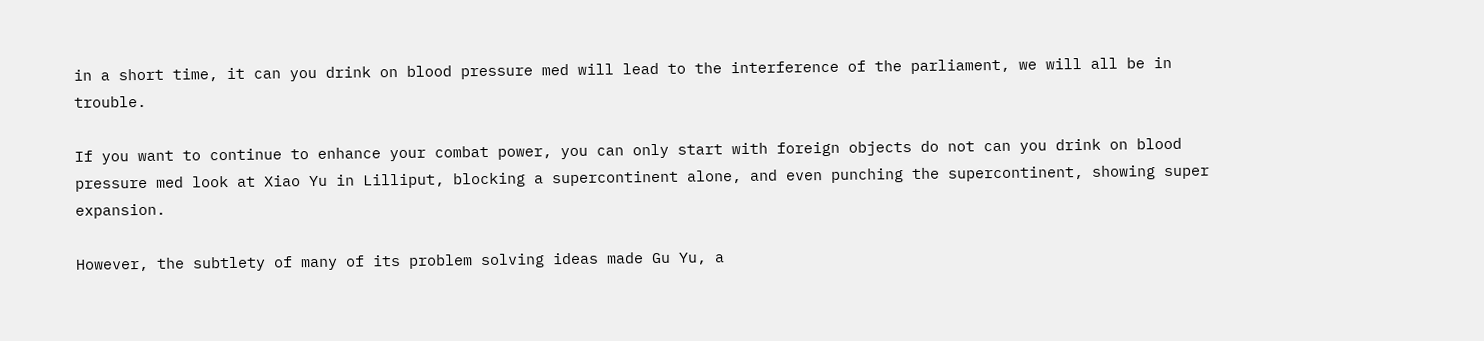in a short time, it can you drink on blood pressure med will lead to the interference of the parliament, we will all be in trouble.

If you want to continue to enhance your combat power, you can only start with foreign objects do not can you drink on blood pressure med look at Xiao Yu in Lilliput, blocking a supercontinent alone, and even punching the supercontinent, showing super expansion.

However, the subtlety of many of its problem solving ideas made Gu Yu, a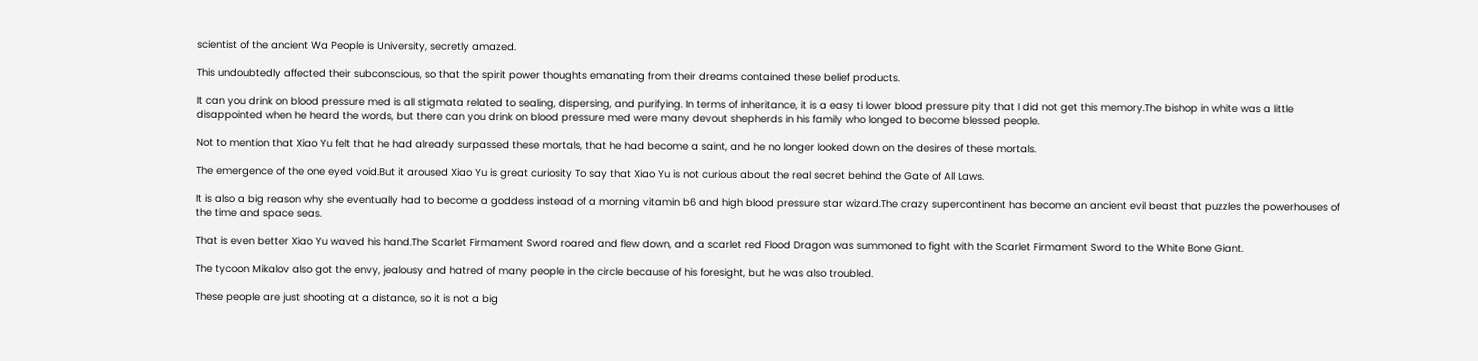scientist of the ancient Wa People is University, secretly amazed.

This undoubtedly affected their subconscious, so that the spirit power thoughts emanating from their dreams contained these belief products.

It can you drink on blood pressure med is all stigmata related to sealing, dispersing, and purifying. In terms of inheritance, it is a easy ti lower blood pressure pity that I did not get this memory.The bishop in white was a little disappointed when he heard the words, but there can you drink on blood pressure med were many devout shepherds in his family who longed to become blessed people.

Not to mention that Xiao Yu felt that he had already surpassed these mortals, that he had become a saint, and he no longer looked down on the desires of these mortals.

The emergence of the one eyed void.But it aroused Xiao Yu is great curiosity To say that Xiao Yu is not curious about the real secret behind the Gate of All Laws.

It is also a big reason why she eventually had to become a goddess instead of a morning vitamin b6 and high blood pressure star wizard.The crazy supercontinent has become an ancient evil beast that puzzles the powerhouses of the time and space seas.

That is even better Xiao Yu waved his hand.The Scarlet Firmament Sword roared and flew down, and a scarlet red Flood Dragon was summoned to fight with the Scarlet Firmament Sword to the White Bone Giant.

The tycoon Mikalov also got the envy, jealousy and hatred of many people in the circle because of his foresight, but he was also troubled.

These people are just shooting at a distance, so it is not a big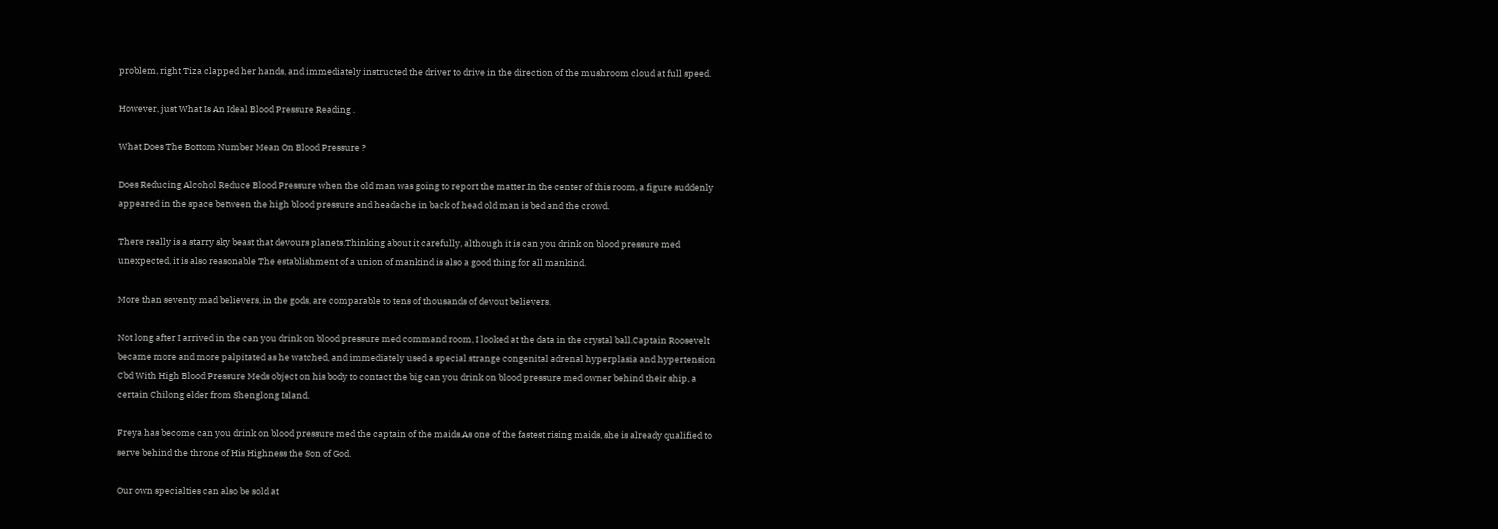problem, right Tiza clapped her hands, and immediately instructed the driver to drive in the direction of the mushroom cloud at full speed.

However, just What Is An Ideal Blood Pressure Reading .

What Does The Bottom Number Mean On Blood Pressure ?

Does Reducing Alcohol Reduce Blood Pressure when the old man was going to report the matter.In the center of this room, a figure suddenly appeared in the space between the high blood pressure and headache in back of head old man is bed and the crowd.

There really is a starry sky beast that devours planets.Thinking about it carefully, although it is can you drink on blood pressure med unexpected, it is also reasonable The establishment of a union of mankind is also a good thing for all mankind.

More than seventy mad believers, in the gods, are comparable to tens of thousands of devout believers.

Not long after I arrived in the can you drink on blood pressure med command room, I looked at the data in the crystal ball.Captain Roosevelt became more and more palpitated as he watched, and immediately used a special strange congenital adrenal hyperplasia and hypertension Cbd With High Blood Pressure Meds object on his body to contact the big can you drink on blood pressure med owner behind their ship, a certain Chilong elder from Shenglong Island.

Freya has become can you drink on blood pressure med the captain of the maids.As one of the fastest rising maids, she is already qualified to serve behind the throne of His Highness the Son of God.

Our own specialties can also be sold at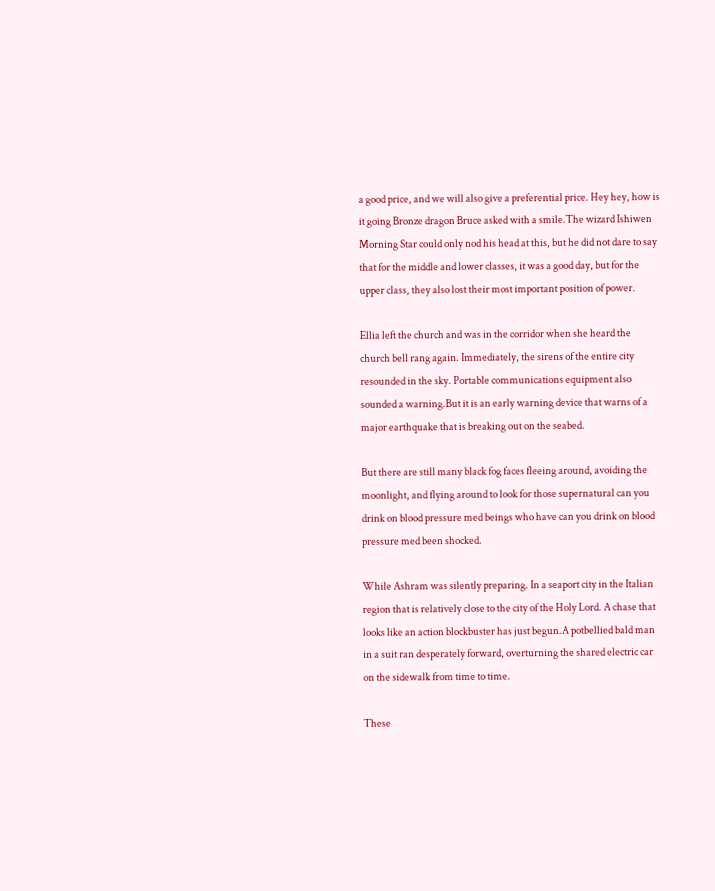a good price, and we will also give a preferential price. Hey hey, how is it going Bronze dragon Bruce asked with a smile.The wizard Ishiwen Morning Star could only nod his head at this, but he did not dare to say that for the middle and lower classes, it was a good day, but for the upper class, they also lost their most important position of power.

Ellia left the church and was in the corridor when she heard the church bell rang again. Immediately, the sirens of the entire city resounded in the sky. Portable communications equipment also sounded a warning.But it is an early warning device that warns of a major earthquake that is breaking out on the seabed.

But there are still many black fog faces fleeing around, avoiding the moonlight, and flying around to look for those supernatural can you drink on blood pressure med beings who have can you drink on blood pressure med been shocked.

While Ashram was silently preparing. In a seaport city in the Italian region that is relatively close to the city of the Holy Lord. A chase that looks like an action blockbuster has just begun.A potbellied bald man in a suit ran desperately forward, overturning the shared electric car on the sidewalk from time to time.

These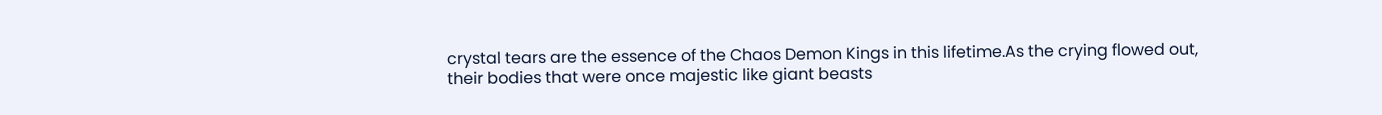crystal tears are the essence of the Chaos Demon Kings in this lifetime.As the crying flowed out, their bodies that were once majestic like giant beasts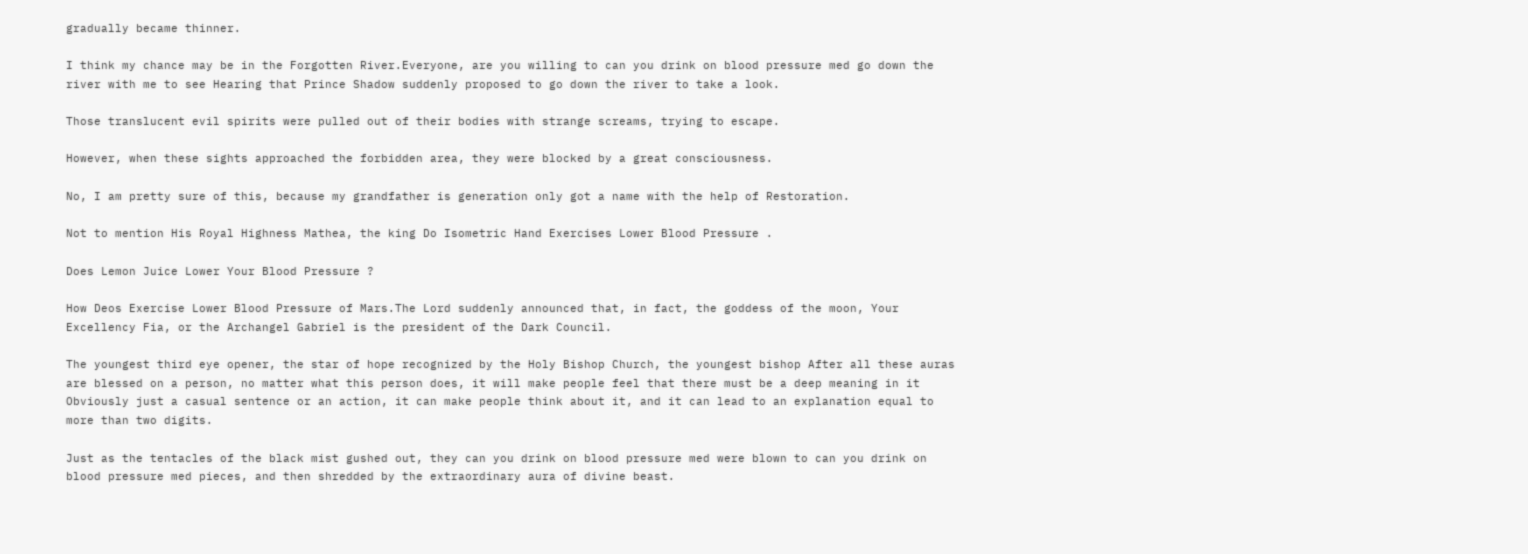gradually became thinner.

I think my chance may be in the Forgotten River.Everyone, are you willing to can you drink on blood pressure med go down the river with me to see Hearing that Prince Shadow suddenly proposed to go down the river to take a look.

Those translucent evil spirits were pulled out of their bodies with strange screams, trying to escape.

However, when these sights approached the forbidden area, they were blocked by a great consciousness.

No, I am pretty sure of this, because my grandfather is generation only got a name with the help of Restoration.

Not to mention His Royal Highness Mathea, the king Do Isometric Hand Exercises Lower Blood Pressure .

Does Lemon Juice Lower Your Blood Pressure ?

How Deos Exercise Lower Blood Pressure of Mars.The Lord suddenly announced that, in fact, the goddess of the moon, Your Excellency Fia, or the Archangel Gabriel is the president of the Dark Council.

The youngest third eye opener, the star of hope recognized by the Holy Bishop Church, the youngest bishop After all these auras are blessed on a person, no matter what this person does, it will make people feel that there must be a deep meaning in it Obviously just a casual sentence or an action, it can make people think about it, and it can lead to an explanation equal to more than two digits.

Just as the tentacles of the black mist gushed out, they can you drink on blood pressure med were blown to can you drink on blood pressure med pieces, and then shredded by the extraordinary aura of divine beast.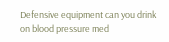Defensive equipment can you drink on blood pressure med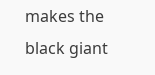makes the black giant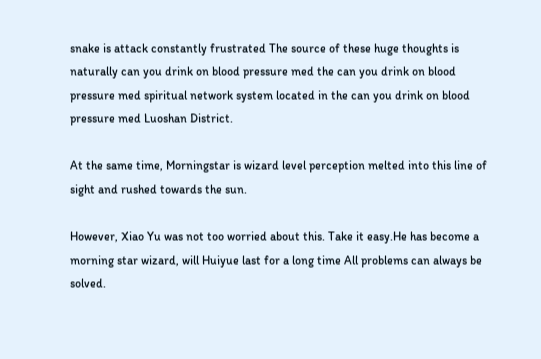snake is attack constantly frustrated The source of these huge thoughts is naturally can you drink on blood pressure med the can you drink on blood pressure med spiritual network system located in the can you drink on blood pressure med Luoshan District.

At the same time, Morningstar is wizard level perception melted into this line of sight and rushed towards the sun.

However, Xiao Yu was not too worried about this. Take it easy.He has become a morning star wizard, will Huiyue last for a long time All problems can always be solved.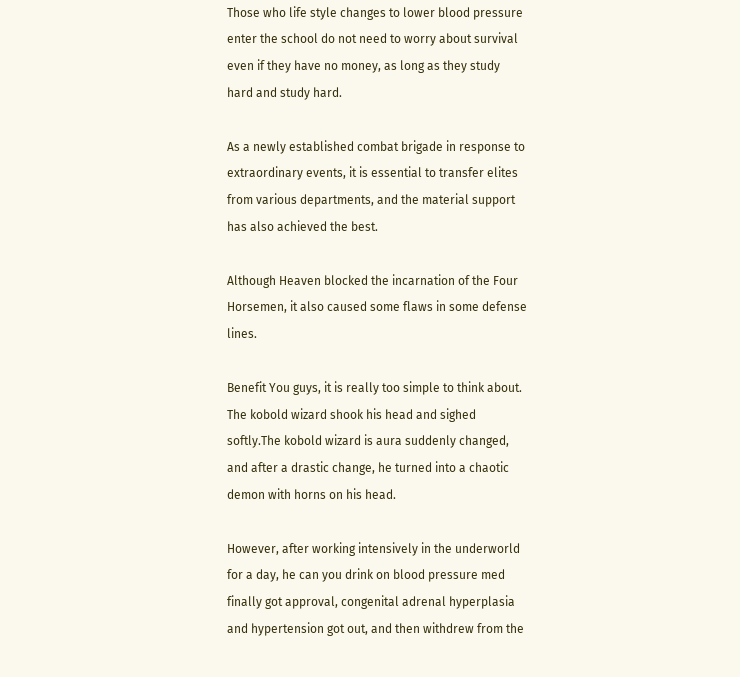Those who life style changes to lower blood pressure enter the school do not need to worry about survival even if they have no money, as long as they study hard and study hard.

As a newly established combat brigade in response to extraordinary events, it is essential to transfer elites from various departments, and the material support has also achieved the best.

Although Heaven blocked the incarnation of the Four Horsemen, it also caused some flaws in some defense lines.

Benefit You guys, it is really too simple to think about. The kobold wizard shook his head and sighed softly.The kobold wizard is aura suddenly changed, and after a drastic change, he turned into a chaotic demon with horns on his head.

However, after working intensively in the underworld for a day, he can you drink on blood pressure med finally got approval, congenital adrenal hyperplasia and hypertension got out, and then withdrew from the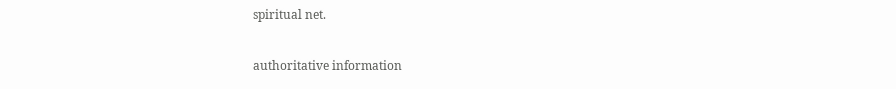spiritual net.

authoritative information